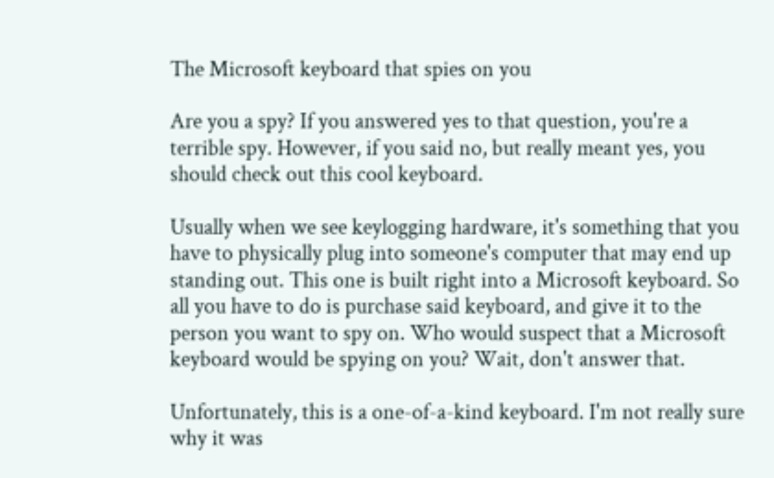The Microsoft keyboard that spies on you

Are you a spy? If you answered yes to that question, you're a terrible spy. However, if you said no, but really meant yes, you should check out this cool keyboard.

Usually when we see keylogging hardware, it's something that you have to physically plug into someone's computer that may end up standing out. This one is built right into a Microsoft keyboard. So all you have to do is purchase said keyboard, and give it to the person you want to spy on. Who would suspect that a Microsoft keyboard would be spying on you? Wait, don't answer that.

Unfortunately, this is a one-of-a-kind keyboard. I'm not really sure why it was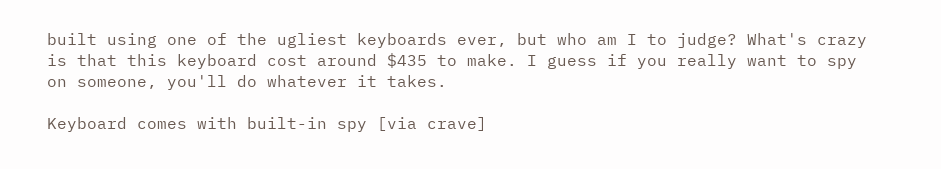built using one of the ugliest keyboards ever, but who am I to judge? What's crazy is that this keyboard cost around $435 to make. I guess if you really want to spy on someone, you'll do whatever it takes.

Keyboard comes with built-in spy [via crave]